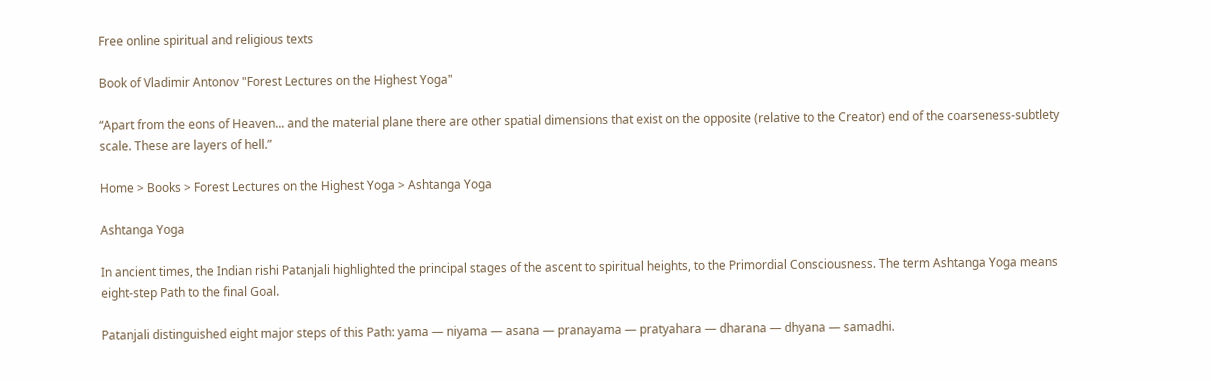Free online spiritual and religious texts

Book of Vladimir Antonov "Forest Lectures on the Highest Yoga"

“Apart from the eons of Heaven... and the material plane there are other spatial dimensions that exist on the opposite (relative to the Creator) end of the coarseness-subtlety scale. These are layers of hell.”

Home > Books > Forest Lectures on the Highest Yoga > Ashtanga Yoga

Ashtanga Yoga

In ancient times, the Indian rishi Patanjali highlighted the principal stages of the ascent to spiritual heights, to the Primordial Consciousness. The term Ashtanga Yoga means eight-step Path to the final Goal.

Patanjali distinguished eight major steps of this Path: yama — niyama — asana — pranayama — pratyahara — dharana — dhyana — samadhi.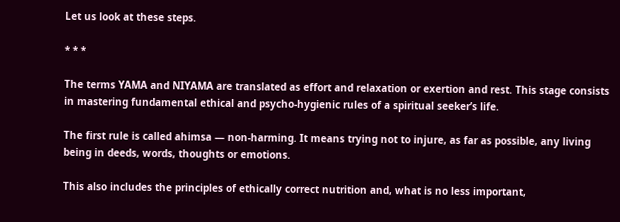Let us look at these steps.

* * *

The terms YAMA and NIYAMA are translated as effort and relaxation or exertion and rest. This stage consists in mastering fundamental ethical and psycho-hygienic rules of a spiritual seeker’s life.

The first rule is called ahimsa — non-harming. It means trying not to injure, as far as possible, any living being in deeds, words, thoughts or emotions.

This also includes the principles of ethically correct nutrition and, what is no less important,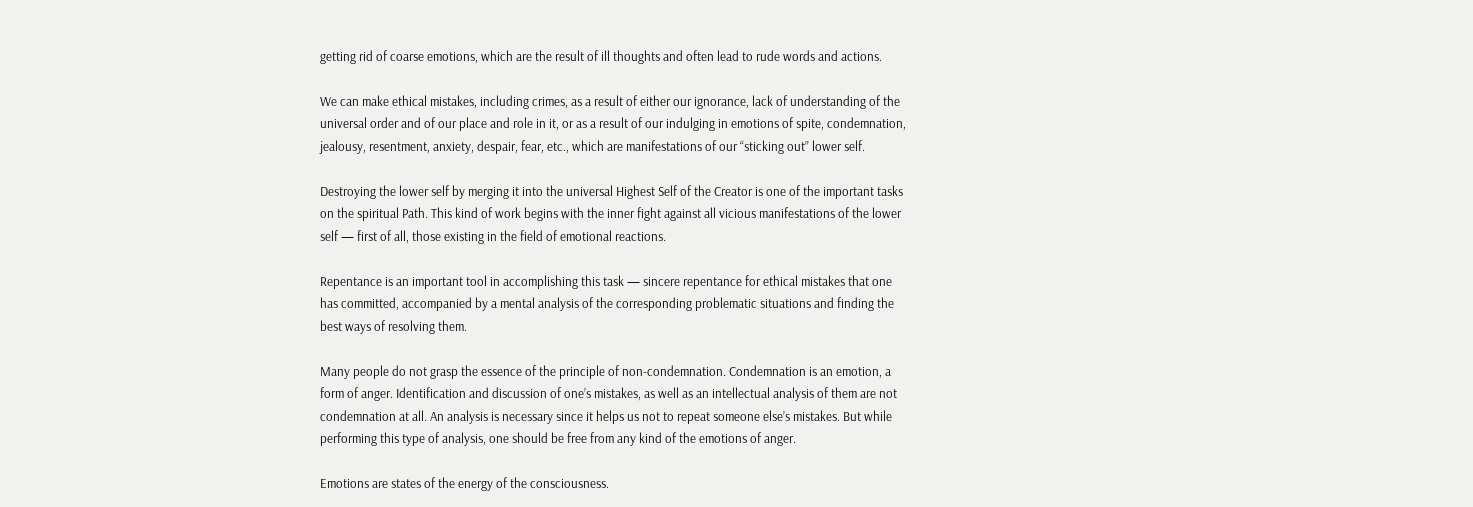getting rid of coarse emotions, which are the result of ill thoughts and often lead to rude words and actions.

We can make ethical mistakes, including crimes, as a result of either our ignorance, lack of understanding of the universal order and of our place and role in it, or as a result of our indulging in emotions of spite, condemnation, jealousy, resentment, anxiety, despair, fear, etc., which are manifestations of our “sticking out” lower self.

Destroying the lower self by merging it into the universal Highest Self of the Creator is one of the important tasks on the spiritual Path. This kind of work begins with the inner fight against all vicious manifestations of the lower self — first of all, those existing in the field of emotional reactions.

Repentance is an important tool in accomplishing this task — sincere repentance for ethical mistakes that one has committed, accompanied by a mental analysis of the corresponding problematic situations and finding the best ways of resolving them.

Many people do not grasp the essence of the principle of non-condemnation. Condemnation is an emotion, a form of anger. Identification and discussion of one’s mistakes, as well as an intellectual analysis of them are not condemnation at all. An analysis is necessary since it helps us not to repeat someone else’s mistakes. But while performing this type of analysis, one should be free from any kind of the emotions of anger.

Emotions are states of the energy of the consciousness.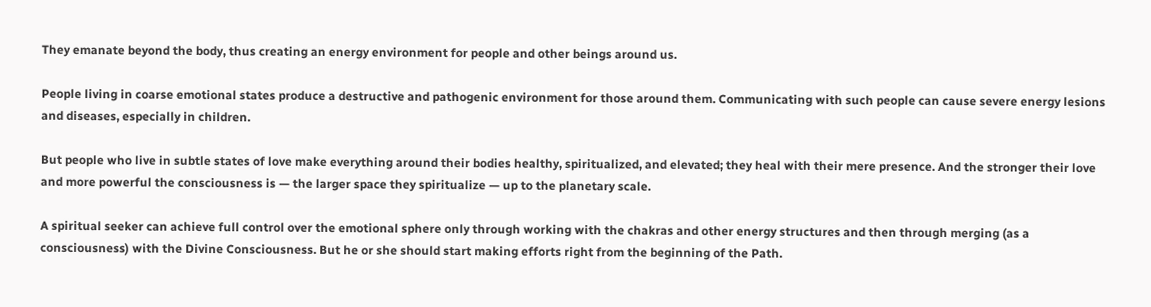They emanate beyond the body, thus creating an energy environment for people and other beings around us.

People living in coarse emotional states produce a destructive and pathogenic environment for those around them. Communicating with such people can cause severe energy lesions and diseases, especially in children.

But people who live in subtle states of love make everything around their bodies healthy, spiritualized, and elevated; they heal with their mere presence. And the stronger their love and more powerful the consciousness is — the larger space they spiritualize — up to the planetary scale.

A spiritual seeker can achieve full control over the emotional sphere only through working with the chakras and other energy structures and then through merging (as a consciousness) with the Divine Consciousness. But he or she should start making efforts right from the beginning of the Path.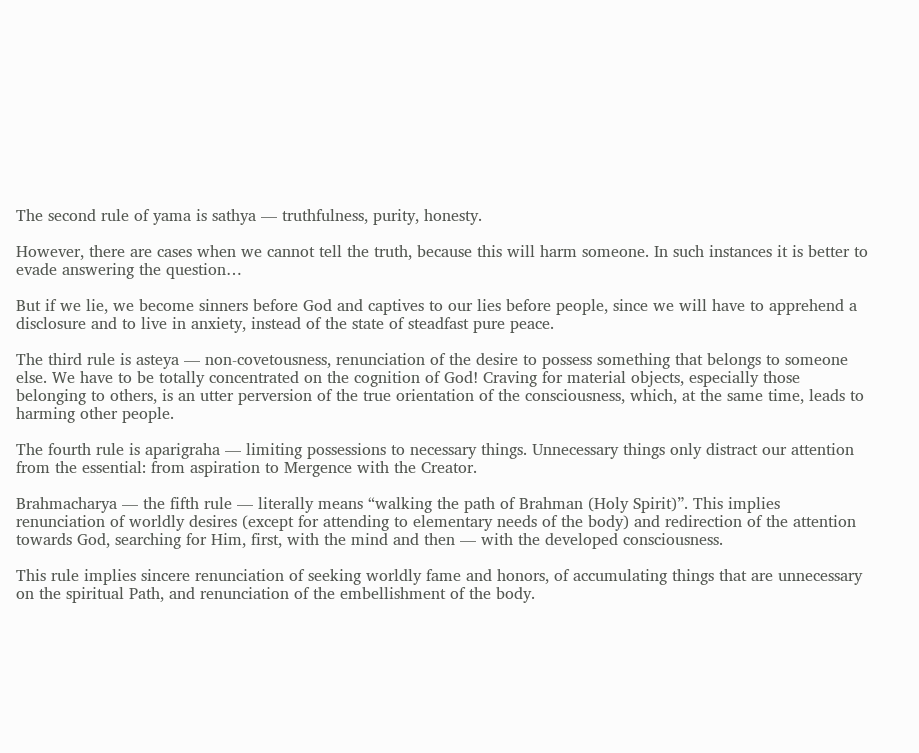The second rule of yama is sathya — truthfulness, purity, honesty.

However, there are cases when we cannot tell the truth, because this will harm someone. In such instances it is better to evade answering the question…

But if we lie, we become sinners before God and captives to our lies before people, since we will have to apprehend a disclosure and to live in anxiety, instead of the state of steadfast pure peace.

The third rule is asteya — non-covetousness, renunciation of the desire to possess something that belongs to someone else. We have to be totally concentrated on the cognition of God! Craving for material objects, especially those belonging to others, is an utter perversion of the true orientation of the consciousness, which, at the same time, leads to harming other people.

The fourth rule is aparigraha — limiting possessions to necessary things. Unnecessary things only distract our attention from the essential: from aspiration to Mergence with the Creator.

Brahmacharya — the fifth rule — literally means “walking the path of Brahman (Holy Spirit)”. This implies renunciation of worldly desires (except for attending to elementary needs of the body) and redirection of the attention towards God, searching for Him, first, with the mind and then — with the developed consciousness.

This rule implies sincere renunciation of seeking worldly fame and honors, of accumulating things that are unnecessary on the spiritual Path, and renunciation of the embellishment of the body.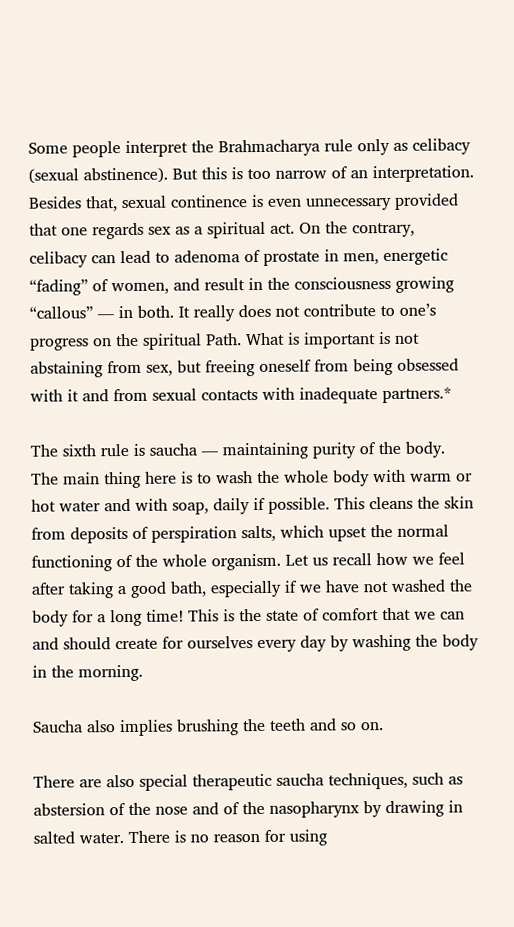Some people interpret the Brahmacharya rule only as celibacy (sexual abstinence). But this is too narrow of an interpretation. Besides that, sexual continence is even unnecessary provided that one regards sex as a spiritual act. On the contrary, celibacy can lead to adenoma of prostate in men, energetic “fading” of women, and result in the consciousness growing “callous” — in both. It really does not contribute to one’s progress on the spiritual Path. What is important is not abstaining from sex, but freeing oneself from being obsessed with it and from sexual contacts with inadequate partners.*

The sixth rule is saucha — maintaining purity of the body. The main thing here is to wash the whole body with warm or hot water and with soap, daily if possible. This cleans the skin from deposits of perspiration salts, which upset the normal functioning of the whole organism. Let us recall how we feel after taking a good bath, especially if we have not washed the body for a long time! This is the state of comfort that we can and should create for ourselves every day by washing the body in the morning.

Saucha also implies brushing the teeth and so on.

There are also special therapeutic saucha techniques, such as abstersion of the nose and of the nasopharynx by drawing in salted water. There is no reason for using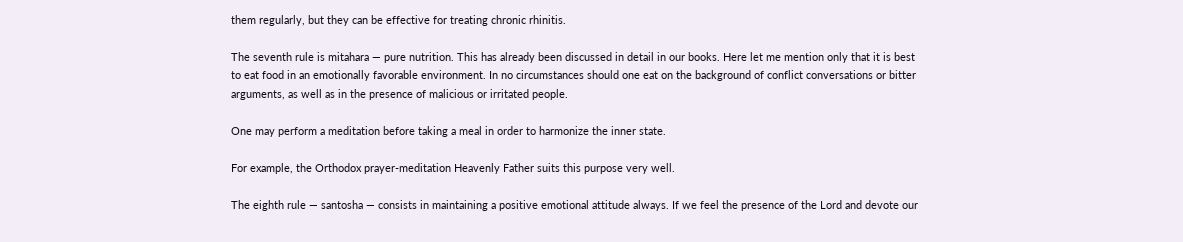them regularly, but they can be effective for treating chronic rhinitis.

The seventh rule is mitahara — pure nutrition. This has already been discussed in detail in our books. Here let me mention only that it is best to eat food in an emotionally favorable environment. In no circumstances should one eat on the background of conflict conversations or bitter arguments, as well as in the presence of malicious or irritated people.

One may perform a meditation before taking a meal in order to harmonize the inner state.

For example, the Orthodox prayer-meditation Heavenly Father suits this purpose very well.

The eighth rule — santosha — consists in maintaining a positive emotional attitude always. If we feel the presence of the Lord and devote our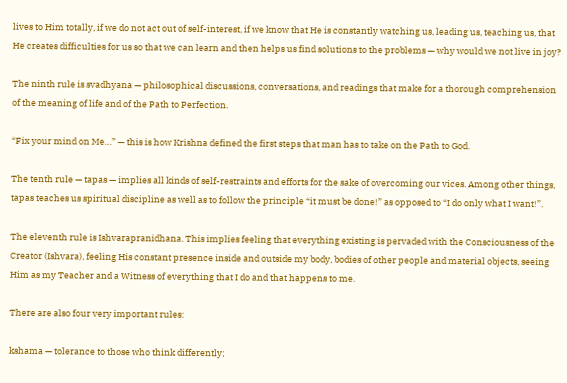lives to Him totally, if we do not act out of self-interest, if we know that He is constantly watching us, leading us, teaching us, that He creates difficulties for us so that we can learn and then helps us find solutions to the problems — why would we not live in joy?

The ninth rule is svadhyana — philosophical discussions, conversations, and readings that make for a thorough comprehension of the meaning of life and of the Path to Perfection.

“Fix your mind on Me…” — this is how Krishna defined the first steps that man has to take on the Path to God.

The tenth rule — tapas — implies all kinds of self-restraints and efforts for the sake of overcoming our vices. Among other things, tapas teaches us spiritual discipline as well as to follow the principle “it must be done!” as opposed to “I do only what I want!”.

The eleventh rule is Ishvarapranidhana. This implies feeling that everything existing is pervaded with the Consciousness of the Creator (Ishvara), feeling His constant presence inside and outside my body, bodies of other people and material objects, seeing Him as my Teacher and a Witness of everything that I do and that happens to me.

There are also four very important rules:

kshama — tolerance to those who think differently;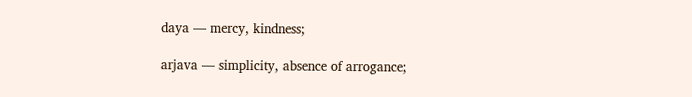daya — mercy, kindness;

arjava — simplicity, absence of arrogance;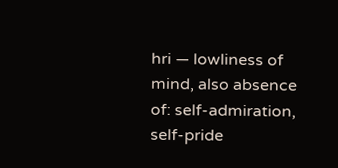hri — lowliness of mind, also absence of: self-admiration, self-pride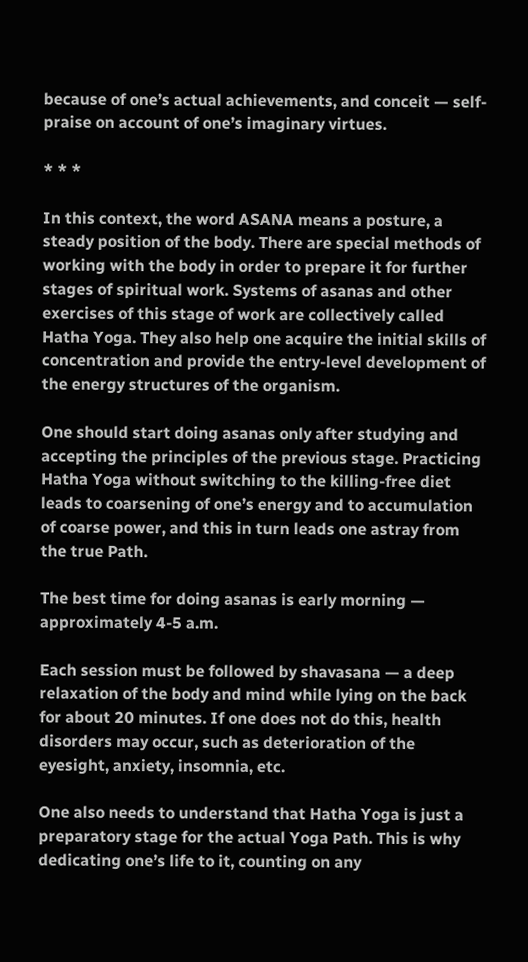because of one’s actual achievements, and conceit — self-praise on account of one’s imaginary virtues.

* * *

In this context, the word ASANA means a posture, a steady position of the body. There are special methods of working with the body in order to prepare it for further stages of spiritual work. Systems of asanas and other exercises of this stage of work are collectively called Hatha Yoga. They also help one acquire the initial skills of concentration and provide the entry-level development of the energy structures of the organism.

One should start doing asanas only after studying and accepting the principles of the previous stage. Practicing Hatha Yoga without switching to the killing-free diet leads to coarsening of one’s energy and to accumulation of coarse power, and this in turn leads one astray from the true Path.

The best time for doing asanas is early morning — approximately 4-5 a.m.

Each session must be followed by shavasana — a deep relaxation of the body and mind while lying on the back for about 20 minutes. If one does not do this, health disorders may occur, such as deterioration of the eyesight, anxiety, insomnia, etc.

One also needs to understand that Hatha Yoga is just a preparatory stage for the actual Yoga Path. This is why dedicating one’s life to it, counting on any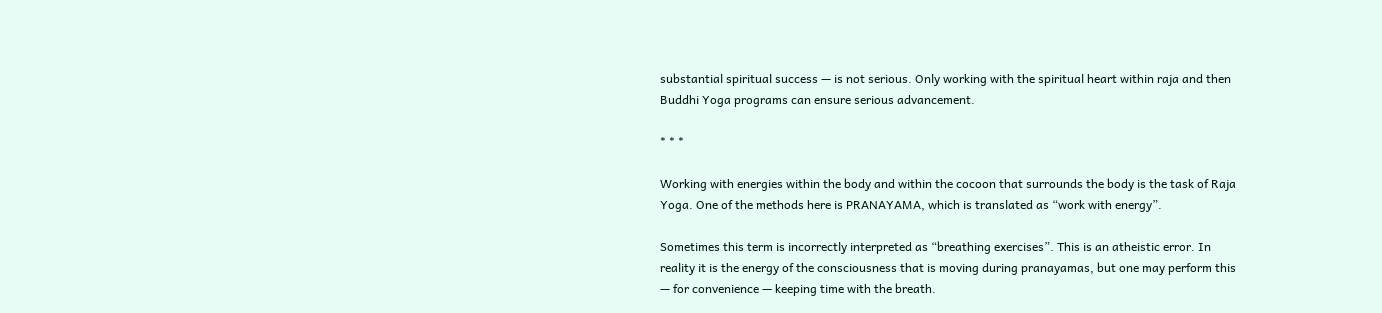substantial spiritual success — is not serious. Only working with the spiritual heart within raja and then Buddhi Yoga programs can ensure serious advancement.

* * *

Working with energies within the body and within the cocoon that surrounds the body is the task of Raja Yoga. One of the methods here is PRANAYAMA, which is translated as “work with energy”.

Sometimes this term is incorrectly interpreted as “breathing exercises”. This is an atheistic error. In reality it is the energy of the consciousness that is moving during pranayamas, but one may perform this — for convenience — keeping time with the breath.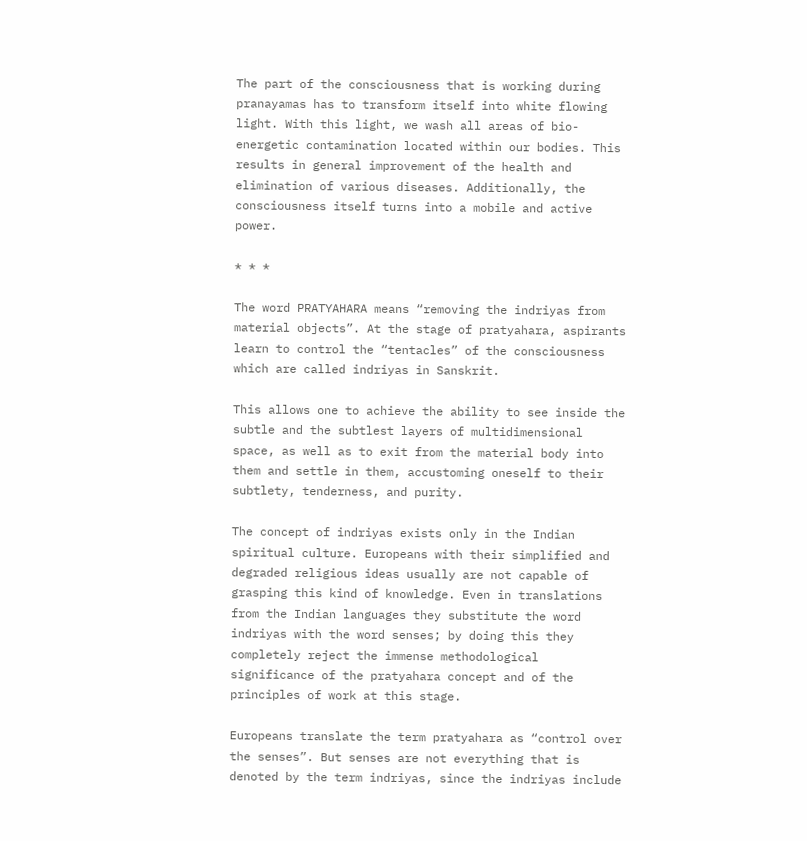The part of the consciousness that is working during pranayamas has to transform itself into white flowing light. With this light, we wash all areas of bio-energetic contamination located within our bodies. This results in general improvement of the health and elimination of various diseases. Additionally, the consciousness itself turns into a mobile and active power.

* * *

The word PRATYAHARA means “removing the indriyas from material objects”. At the stage of pratyahara, aspirants learn to control the “tentacles” of the consciousness which are called indriyas in Sanskrit.

This allows one to achieve the ability to see inside the subtle and the subtlest layers of multidimensional space, as well as to exit from the material body into them and settle in them, accustoming oneself to their subtlety, tenderness, and purity.

The concept of indriyas exists only in the Indian spiritual culture. Europeans with their simplified and degraded religious ideas usually are not capable of grasping this kind of knowledge. Even in translations from the Indian languages they substitute the word indriyas with the word senses; by doing this they completely reject the immense methodological significance of the pratyahara concept and of the principles of work at this stage.

Europeans translate the term pratyahara as “control over the senses”. But senses are not everything that is denoted by the term indriyas, since the indriyas include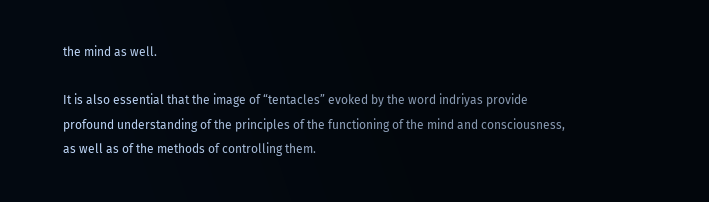the mind as well.

It is also essential that the image of “tentacles” evoked by the word indriyas provide profound understanding of the principles of the functioning of the mind and consciousness, as well as of the methods of controlling them.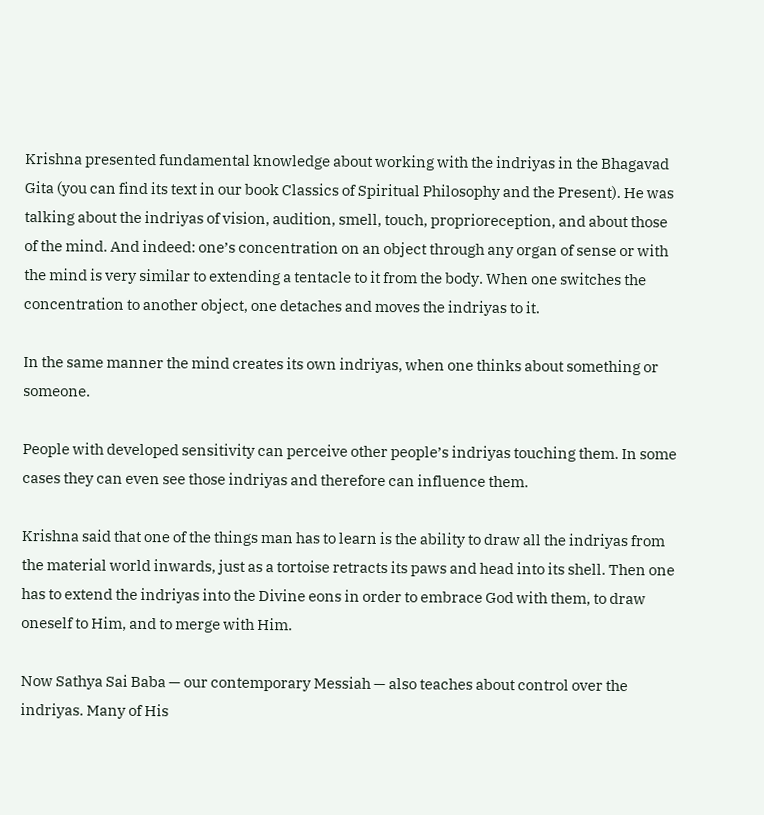Krishna presented fundamental knowledge about working with the indriyas in the Bhagavad Gita (you can find its text in our book Classics of Spiritual Philosophy and the Present). He was talking about the indriyas of vision, audition, smell, touch, proprioreception, and about those of the mind. And indeed: one’s concentration on an object through any organ of sense or with the mind is very similar to extending a tentacle to it from the body. When one switches the concentration to another object, one detaches and moves the indriyas to it.

In the same manner the mind creates its own indriyas, when one thinks about something or someone.

People with developed sensitivity can perceive other people’s indriyas touching them. In some cases they can even see those indriyas and therefore can influence them.

Krishna said that one of the things man has to learn is the ability to draw all the indriyas from the material world inwards, just as a tortoise retracts its paws and head into its shell. Then one has to extend the indriyas into the Divine eons in order to embrace God with them, to draw oneself to Him, and to merge with Him.

Now Sathya Sai Baba — our contemporary Messiah — also teaches about control over the indriyas. Many of His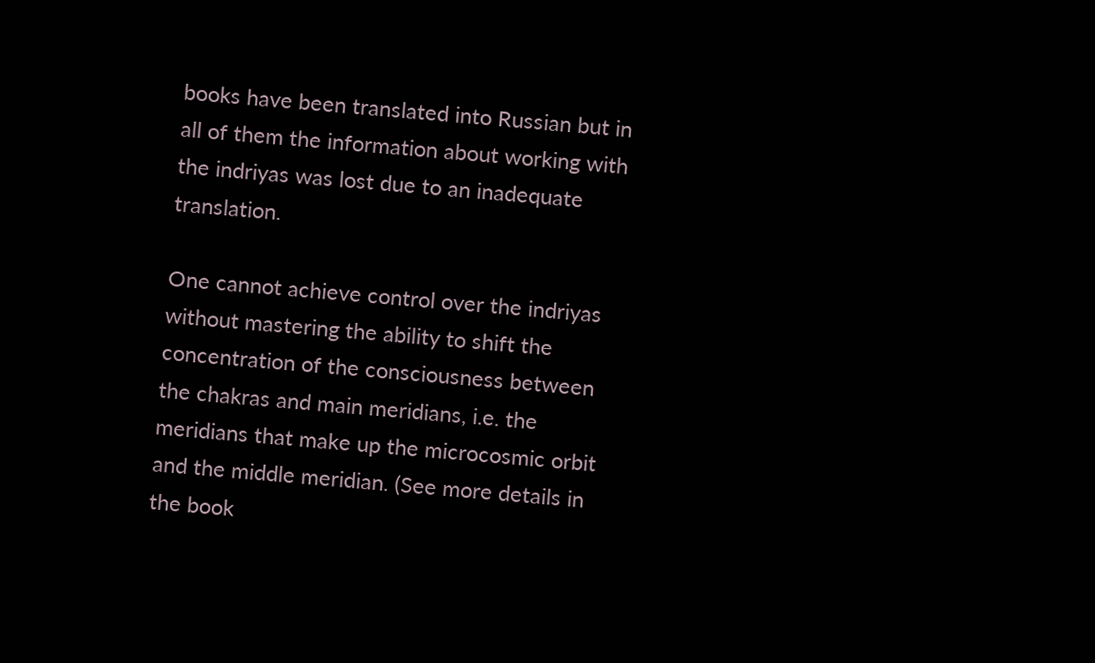books have been translated into Russian but in all of them the information about working with the indriyas was lost due to an inadequate translation.

One cannot achieve control over the indriyas without mastering the ability to shift the concentration of the consciousness between the chakras and main meridians, i.e. the meridians that make up the microcosmic orbit and the middle meridian. (See more details in the book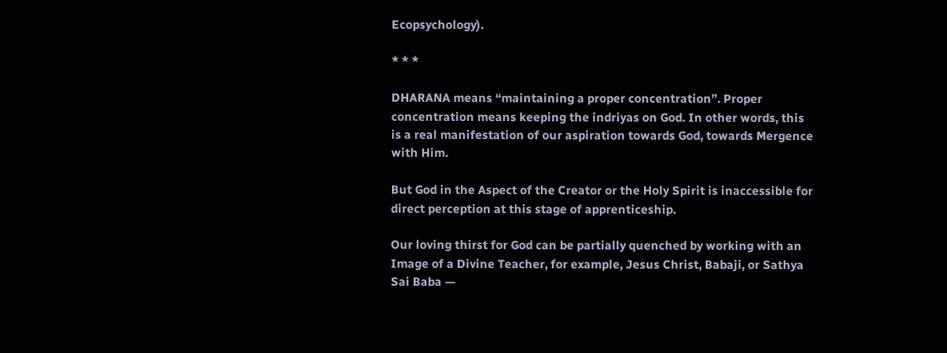Ecopsychology).

* * *

DHARANA means “maintaining a proper concentration”. Proper concentration means keeping the indriyas on God. In other words, this is a real manifestation of our aspiration towards God, towards Mergence with Him.

But God in the Aspect of the Creator or the Holy Spirit is inaccessible for direct perception at this stage of apprenticeship.

Our loving thirst for God can be partially quenched by working with an Image of a Divine Teacher, for example, Jesus Christ, Babaji, or Sathya Sai Baba —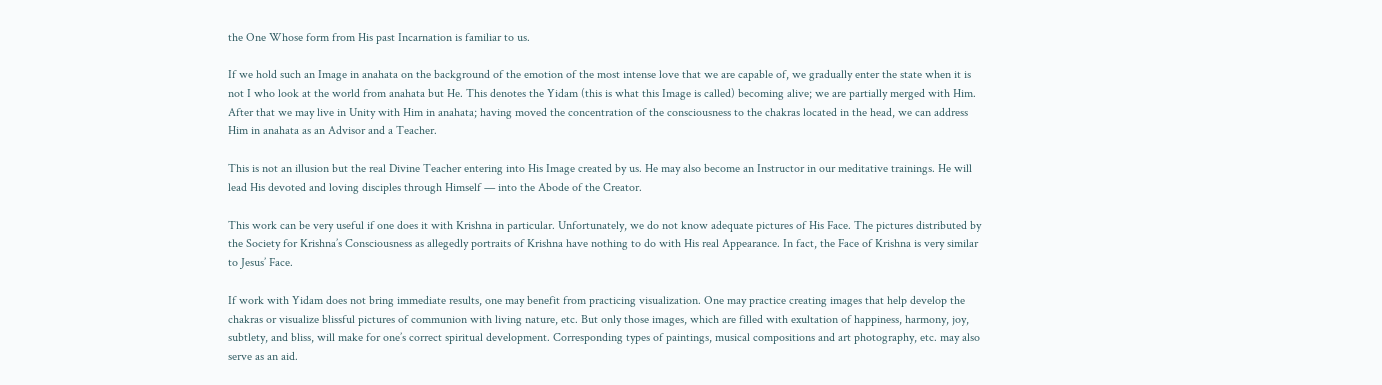the One Whose form from His past Incarnation is familiar to us.

If we hold such an Image in anahata on the background of the emotion of the most intense love that we are capable of, we gradually enter the state when it is not I who look at the world from anahata but He. This denotes the Yidam (this is what this Image is called) becoming alive; we are partially merged with Him. After that we may live in Unity with Him in anahata; having moved the concentration of the consciousness to the chakras located in the head, we can address Him in anahata as an Advisor and a Teacher.

This is not an illusion but the real Divine Teacher entering into His Image created by us. He may also become an Instructor in our meditative trainings. He will lead His devoted and loving disciples through Himself — into the Abode of the Creator.

This work can be very useful if one does it with Krishna in particular. Unfortunately, we do not know adequate pictures of His Face. The pictures distributed by the Society for Krishna’s Consciousness as allegedly portraits of Krishna have nothing to do with His real Appearance. In fact, the Face of Krishna is very similar to Jesus’ Face.

If work with Yidam does not bring immediate results, one may benefit from practicing visualization. One may practice creating images that help develop the chakras or visualize blissful pictures of communion with living nature, etc. But only those images, which are filled with exultation of happiness, harmony, joy, subtlety, and bliss, will make for one’s correct spiritual development. Corresponding types of paintings, musical compositions and art photography, etc. may also serve as an aid.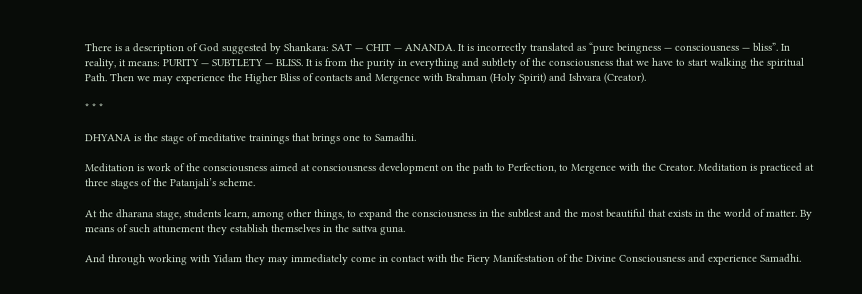There is a description of God suggested by Shankara: SAT — CHIT — ANANDA. It is incorrectly translated as “pure beingness — consciousness — bliss”. In reality, it means: PURITY — SUBTLETY — BLISS. It is from the purity in everything and subtlety of the consciousness that we have to start walking the spiritual Path. Then we may experience the Higher Bliss of contacts and Mergence with Brahman (Holy Spirit) and Ishvara (Creator).

* * *

DHYANA is the stage of meditative trainings that brings one to Samadhi.

Meditation is work of the consciousness aimed at consciousness development on the path to Perfection, to Mergence with the Creator. Meditation is practiced at three stages of the Patanjali’s scheme.

At the dharana stage, students learn, among other things, to expand the consciousness in the subtlest and the most beautiful that exists in the world of matter. By means of such attunement they establish themselves in the sattva guna.

And through working with Yidam they may immediately come in contact with the Fiery Manifestation of the Divine Consciousness and experience Samadhi.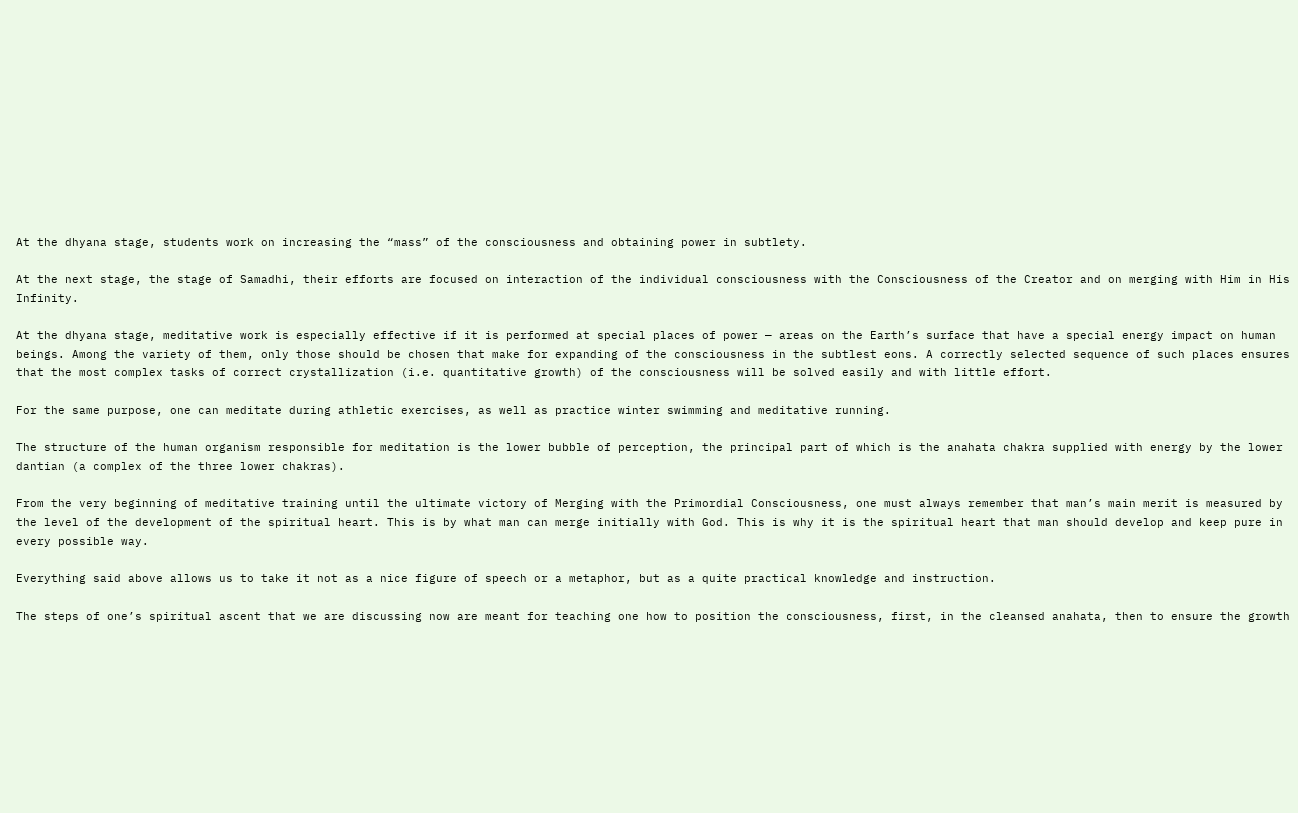At the dhyana stage, students work on increasing the “mass” of the consciousness and obtaining power in subtlety.

At the next stage, the stage of Samadhi, their efforts are focused on interaction of the individual consciousness with the Consciousness of the Creator and on merging with Him in His Infinity.

At the dhyana stage, meditative work is especially effective if it is performed at special places of power — areas on the Earth’s surface that have a special energy impact on human beings. Among the variety of them, only those should be chosen that make for expanding of the consciousness in the subtlest eons. A correctly selected sequence of such places ensures that the most complex tasks of correct crystallization (i.e. quantitative growth) of the consciousness will be solved easily and with little effort.

For the same purpose, one can meditate during athletic exercises, as well as practice winter swimming and meditative running.

The structure of the human organism responsible for meditation is the lower bubble of perception, the principal part of which is the anahata chakra supplied with energy by the lower dantian (a complex of the three lower chakras).

From the very beginning of meditative training until the ultimate victory of Merging with the Primordial Consciousness, one must always remember that man’s main merit is measured by the level of the development of the spiritual heart. This is by what man can merge initially with God. This is why it is the spiritual heart that man should develop and keep pure in every possible way.

Everything said above allows us to take it not as a nice figure of speech or a metaphor, but as a quite practical knowledge and instruction.

The steps of one’s spiritual ascent that we are discussing now are meant for teaching one how to position the consciousness, first, in the cleansed anahata, then to ensure the growth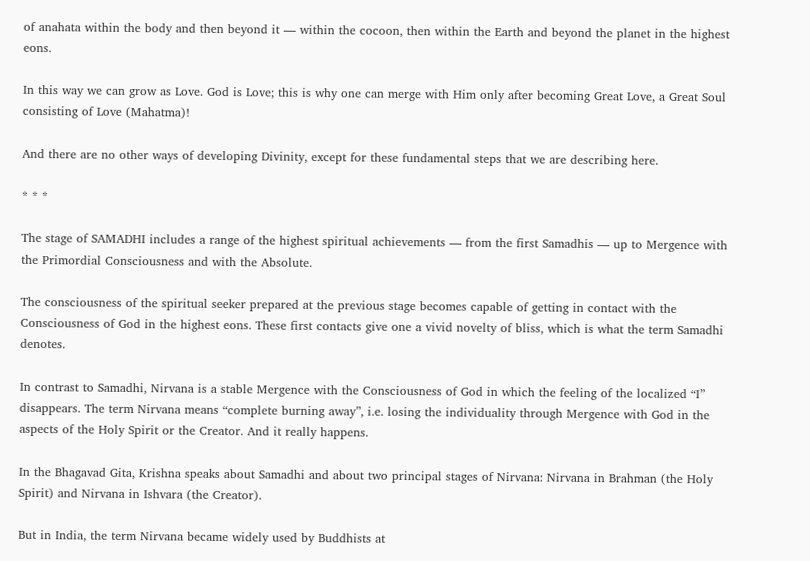of anahata within the body and then beyond it — within the cocoon, then within the Earth and beyond the planet in the highest eons.

In this way we can grow as Love. God is Love; this is why one can merge with Him only after becoming Great Love, a Great Soul consisting of Love (Mahatma)!

And there are no other ways of developing Divinity, except for these fundamental steps that we are describing here.

* * *

The stage of SAMADHI includes a range of the highest spiritual achievements — from the first Samadhis — up to Mergence with the Primordial Consciousness and with the Absolute.

The consciousness of the spiritual seeker prepared at the previous stage becomes capable of getting in contact with the Consciousness of God in the highest eons. These first contacts give one a vivid novelty of bliss, which is what the term Samadhi denotes.

In contrast to Samadhi, Nirvana is a stable Mergence with the Consciousness of God in which the feeling of the localized “I” disappears. The term Nirvana means “complete burning away”, i.e. losing the individuality through Mergence with God in the aspects of the Holy Spirit or the Creator. And it really happens.

In the Bhagavad Gita, Krishna speaks about Samadhi and about two principal stages of Nirvana: Nirvana in Brahman (the Holy Spirit) and Nirvana in Ishvara (the Creator).

But in India, the term Nirvana became widely used by Buddhists at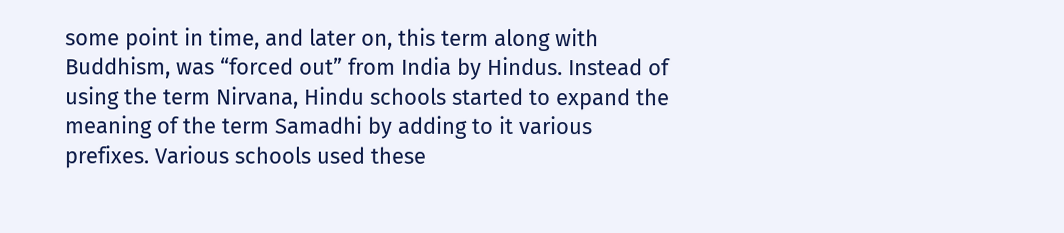some point in time, and later on, this term along with Buddhism, was “forced out” from India by Hindus. Instead of using the term Nirvana, Hindu schools started to expand the meaning of the term Samadhi by adding to it various prefixes. Various schools used these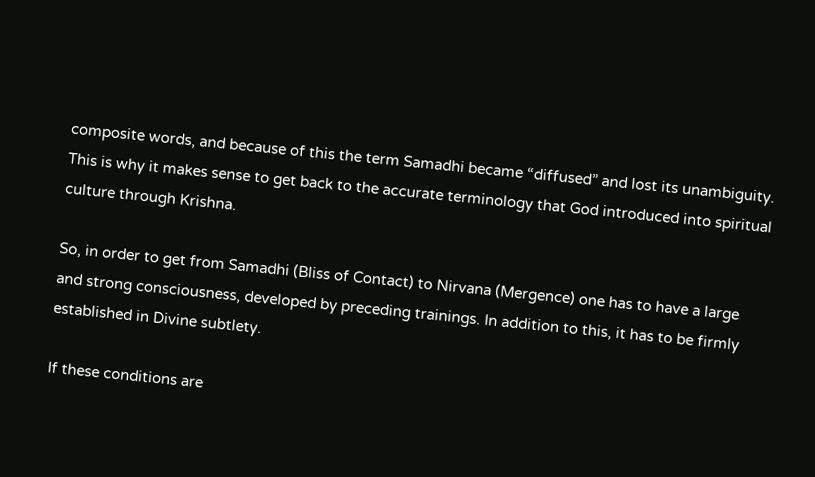composite words, and because of this the term Samadhi became “diffused” and lost its unambiguity. This is why it makes sense to get back to the accurate terminology that God introduced into spiritual culture through Krishna.

So, in order to get from Samadhi (Bliss of Contact) to Nirvana (Mergence) one has to have a large and strong consciousness, developed by preceding trainings. In addition to this, it has to be firmly established in Divine subtlety.

If these conditions are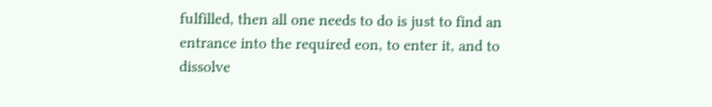fulfilled, then all one needs to do is just to find an entrance into the required eon, to enter it, and to dissolve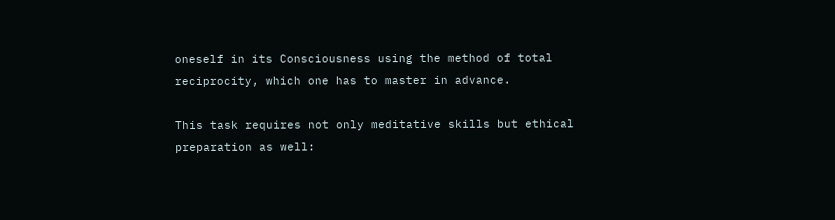oneself in its Consciousness using the method of total reciprocity, which one has to master in advance.

This task requires not only meditative skills but ethical preparation as well: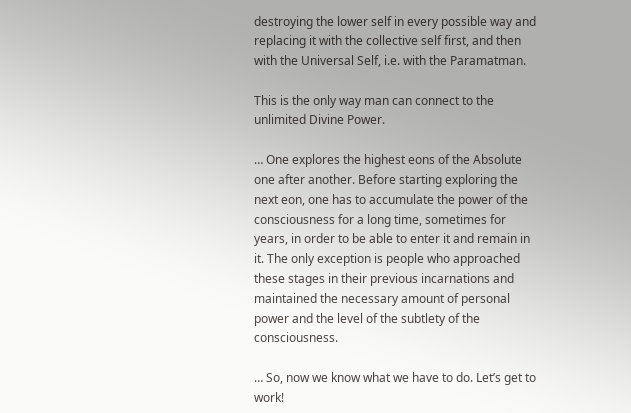destroying the lower self in every possible way and replacing it with the collective self first, and then with the Universal Self, i.e. with the Paramatman.

This is the only way man can connect to the unlimited Divine Power.

… One explores the highest eons of the Absolute one after another. Before starting exploring the next eon, one has to accumulate the power of the consciousness for a long time, sometimes for years, in order to be able to enter it and remain in it. The only exception is people who approached these stages in their previous incarnations and maintained the necessary amount of personal power and the level of the subtlety of the consciousness.

… So, now we know what we have to do. Let’s get to work!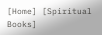[Home] [Spiritual Books]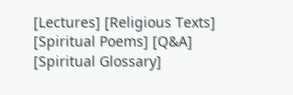[Lectures] [Religious Texts] [Spiritual Poems] [Q&A] [Spiritual Glossary]